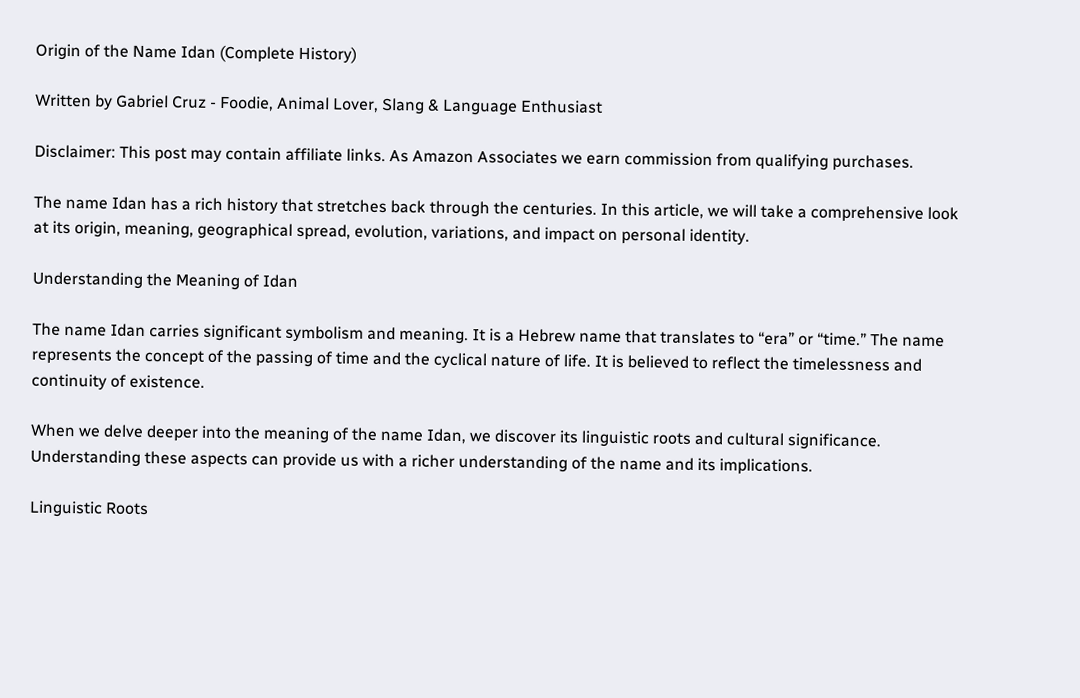Origin of the Name Idan (Complete History)

Written by Gabriel Cruz - Foodie, Animal Lover, Slang & Language Enthusiast

Disclaimer: This post may contain affiliate links. As Amazon Associates we earn commission from qualifying purchases.

The name Idan has a rich history that stretches back through the centuries. In this article, we will take a comprehensive look at its origin, meaning, geographical spread, evolution, variations, and impact on personal identity.

Understanding the Meaning of Idan

The name Idan carries significant symbolism and meaning. It is a Hebrew name that translates to “era” or “time.” The name represents the concept of the passing of time and the cyclical nature of life. It is believed to reflect the timelessness and continuity of existence.

When we delve deeper into the meaning of the name Idan, we discover its linguistic roots and cultural significance. Understanding these aspects can provide us with a richer understanding of the name and its implications.

Linguistic Roots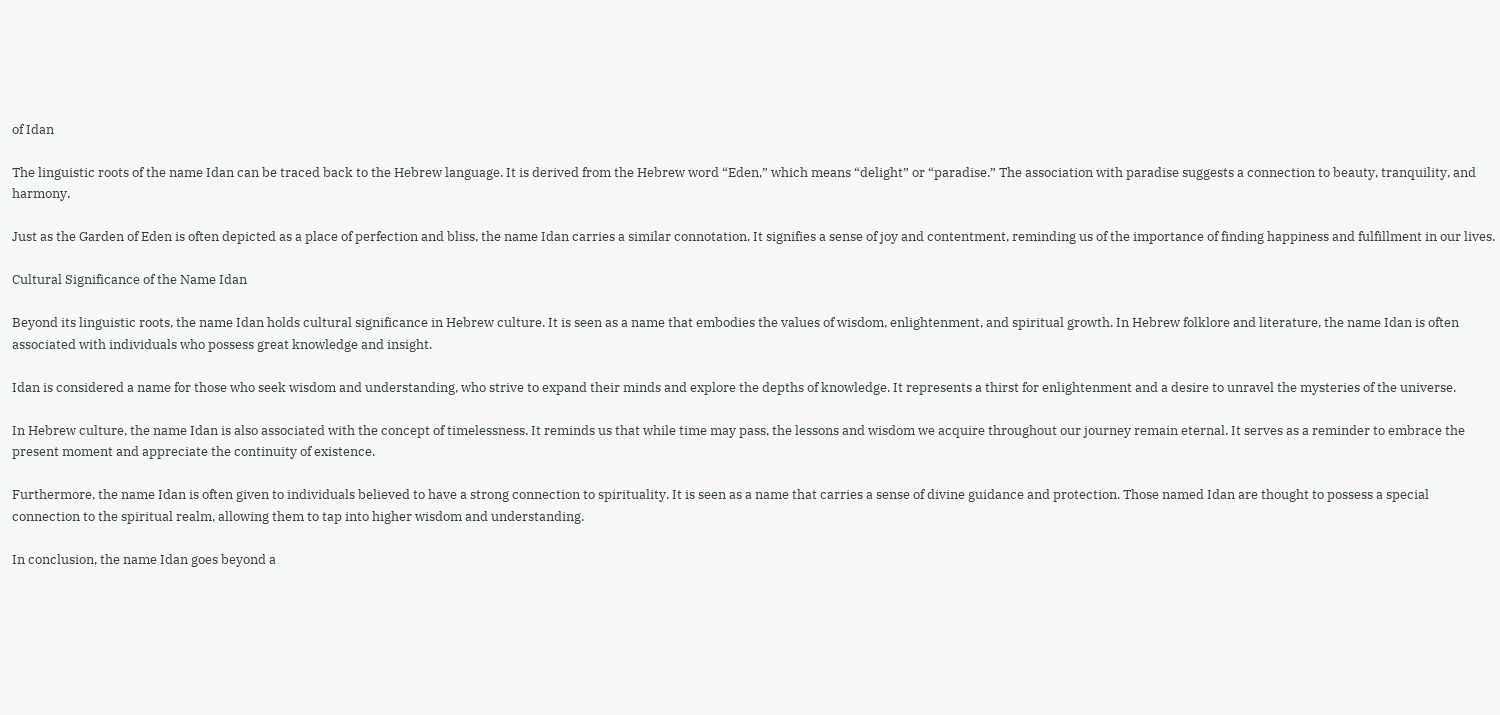of Idan

The linguistic roots of the name Idan can be traced back to the Hebrew language. It is derived from the Hebrew word “Eden,” which means “delight” or “paradise.” The association with paradise suggests a connection to beauty, tranquility, and harmony.

Just as the Garden of Eden is often depicted as a place of perfection and bliss, the name Idan carries a similar connotation. It signifies a sense of joy and contentment, reminding us of the importance of finding happiness and fulfillment in our lives.

Cultural Significance of the Name Idan

Beyond its linguistic roots, the name Idan holds cultural significance in Hebrew culture. It is seen as a name that embodies the values of wisdom, enlightenment, and spiritual growth. In Hebrew folklore and literature, the name Idan is often associated with individuals who possess great knowledge and insight.

Idan is considered a name for those who seek wisdom and understanding, who strive to expand their minds and explore the depths of knowledge. It represents a thirst for enlightenment and a desire to unravel the mysteries of the universe.

In Hebrew culture, the name Idan is also associated with the concept of timelessness. It reminds us that while time may pass, the lessons and wisdom we acquire throughout our journey remain eternal. It serves as a reminder to embrace the present moment and appreciate the continuity of existence.

Furthermore, the name Idan is often given to individuals believed to have a strong connection to spirituality. It is seen as a name that carries a sense of divine guidance and protection. Those named Idan are thought to possess a special connection to the spiritual realm, allowing them to tap into higher wisdom and understanding.

In conclusion, the name Idan goes beyond a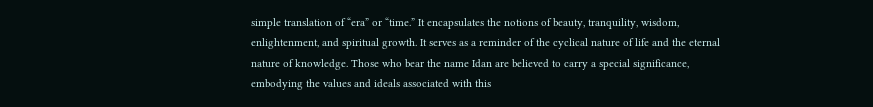simple translation of “era” or “time.” It encapsulates the notions of beauty, tranquility, wisdom, enlightenment, and spiritual growth. It serves as a reminder of the cyclical nature of life and the eternal nature of knowledge. Those who bear the name Idan are believed to carry a special significance, embodying the values and ideals associated with this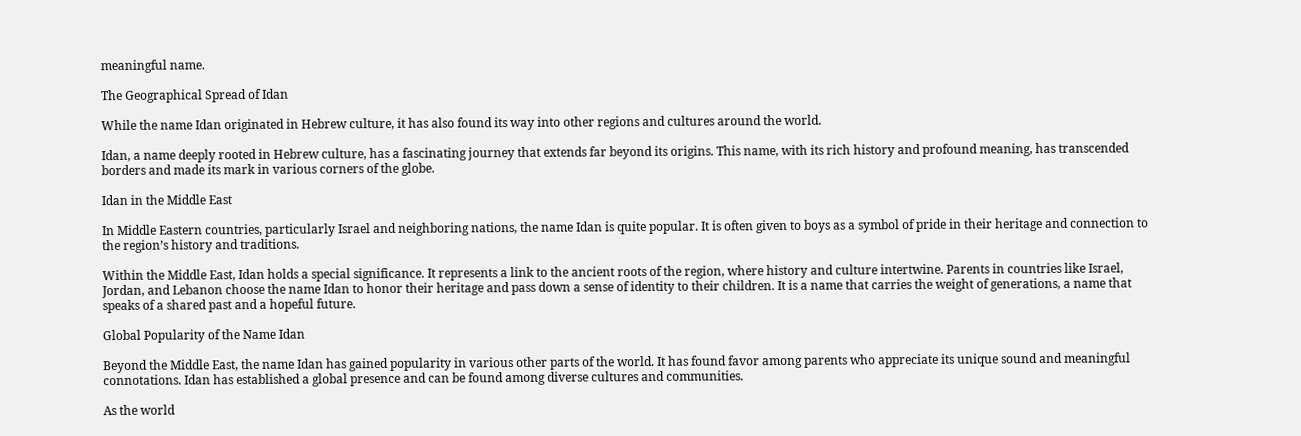meaningful name.

The Geographical Spread of Idan

While the name Idan originated in Hebrew culture, it has also found its way into other regions and cultures around the world.

Idan, a name deeply rooted in Hebrew culture, has a fascinating journey that extends far beyond its origins. This name, with its rich history and profound meaning, has transcended borders and made its mark in various corners of the globe.

Idan in the Middle East

In Middle Eastern countries, particularly Israel and neighboring nations, the name Idan is quite popular. It is often given to boys as a symbol of pride in their heritage and connection to the region’s history and traditions.

Within the Middle East, Idan holds a special significance. It represents a link to the ancient roots of the region, where history and culture intertwine. Parents in countries like Israel, Jordan, and Lebanon choose the name Idan to honor their heritage and pass down a sense of identity to their children. It is a name that carries the weight of generations, a name that speaks of a shared past and a hopeful future.

Global Popularity of the Name Idan

Beyond the Middle East, the name Idan has gained popularity in various other parts of the world. It has found favor among parents who appreciate its unique sound and meaningful connotations. Idan has established a global presence and can be found among diverse cultures and communities.

As the world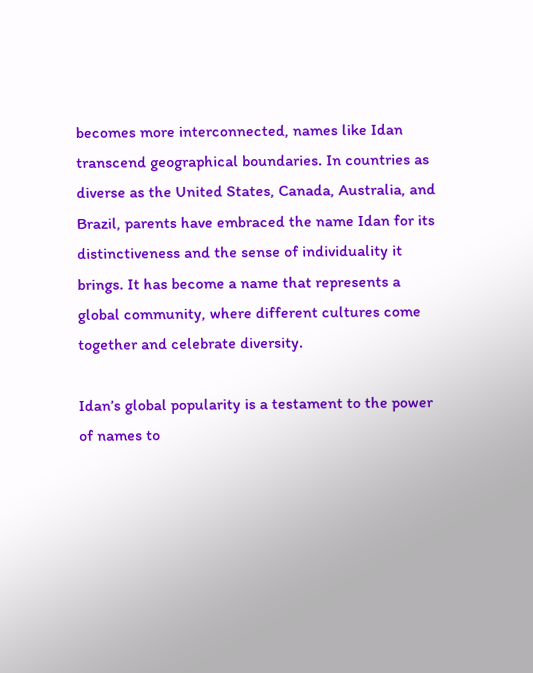becomes more interconnected, names like Idan transcend geographical boundaries. In countries as diverse as the United States, Canada, Australia, and Brazil, parents have embraced the name Idan for its distinctiveness and the sense of individuality it brings. It has become a name that represents a global community, where different cultures come together and celebrate diversity.

Idan’s global popularity is a testament to the power of names to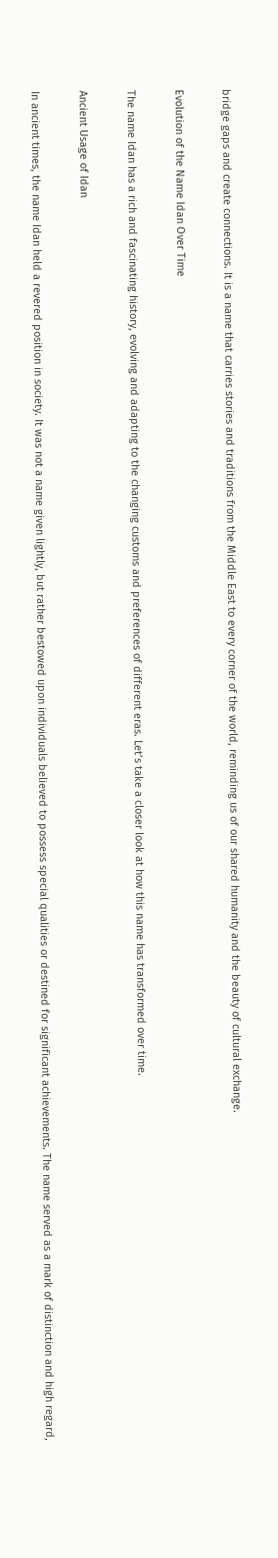bridge gaps and create connections. It is a name that carries stories and traditions from the Middle East to every corner of the world, reminding us of our shared humanity and the beauty of cultural exchange.

Evolution of the Name Idan Over Time

The name Idan has a rich and fascinating history, evolving and adapting to the changing customs and preferences of different eras. Let’s take a closer look at how this name has transformed over time.

Ancient Usage of Idan

In ancient times, the name Idan held a revered position in society. It was not a name given lightly, but rather bestowed upon individuals believed to possess special qualities or destined for significant achievements. The name served as a mark of distinction and high regard,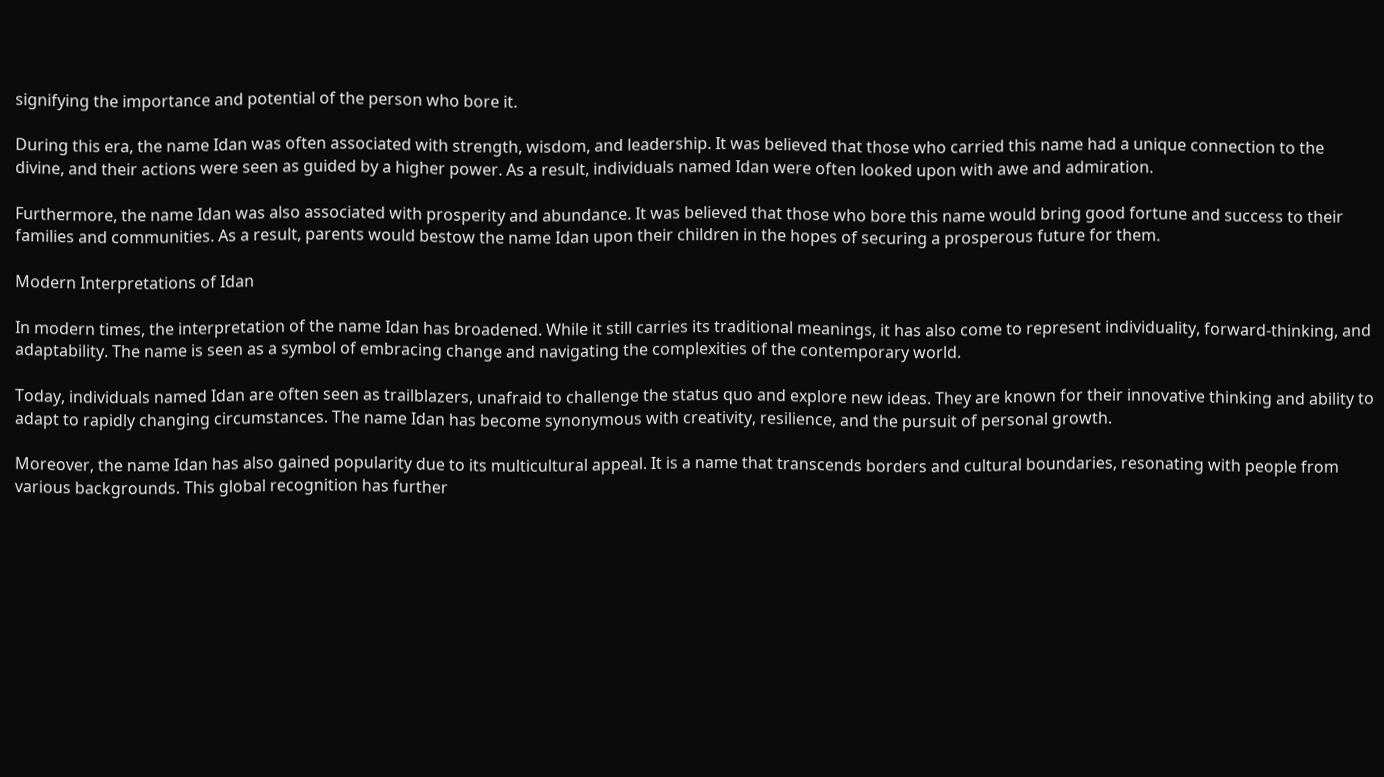signifying the importance and potential of the person who bore it.

During this era, the name Idan was often associated with strength, wisdom, and leadership. It was believed that those who carried this name had a unique connection to the divine, and their actions were seen as guided by a higher power. As a result, individuals named Idan were often looked upon with awe and admiration.

Furthermore, the name Idan was also associated with prosperity and abundance. It was believed that those who bore this name would bring good fortune and success to their families and communities. As a result, parents would bestow the name Idan upon their children in the hopes of securing a prosperous future for them.

Modern Interpretations of Idan

In modern times, the interpretation of the name Idan has broadened. While it still carries its traditional meanings, it has also come to represent individuality, forward-thinking, and adaptability. The name is seen as a symbol of embracing change and navigating the complexities of the contemporary world.

Today, individuals named Idan are often seen as trailblazers, unafraid to challenge the status quo and explore new ideas. They are known for their innovative thinking and ability to adapt to rapidly changing circumstances. The name Idan has become synonymous with creativity, resilience, and the pursuit of personal growth.

Moreover, the name Idan has also gained popularity due to its multicultural appeal. It is a name that transcends borders and cultural boundaries, resonating with people from various backgrounds. This global recognition has further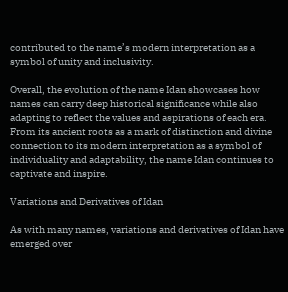contributed to the name’s modern interpretation as a symbol of unity and inclusivity.

Overall, the evolution of the name Idan showcases how names can carry deep historical significance while also adapting to reflect the values and aspirations of each era. From its ancient roots as a mark of distinction and divine connection to its modern interpretation as a symbol of individuality and adaptability, the name Idan continues to captivate and inspire.

Variations and Derivatives of Idan

As with many names, variations and derivatives of Idan have emerged over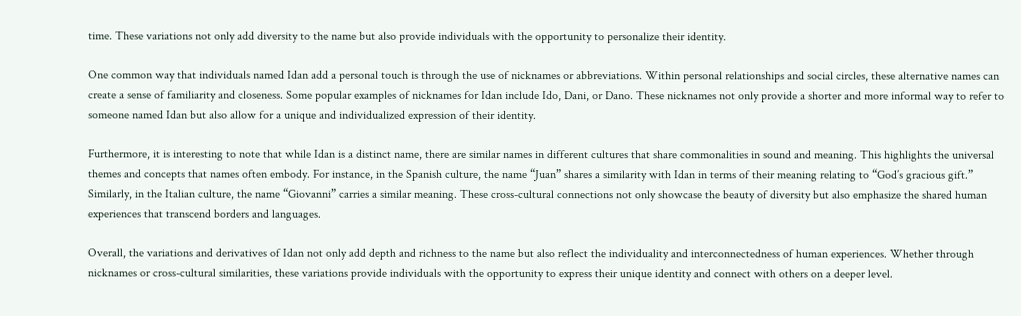time. These variations not only add diversity to the name but also provide individuals with the opportunity to personalize their identity.

One common way that individuals named Idan add a personal touch is through the use of nicknames or abbreviations. Within personal relationships and social circles, these alternative names can create a sense of familiarity and closeness. Some popular examples of nicknames for Idan include Ido, Dani, or Dano. These nicknames not only provide a shorter and more informal way to refer to someone named Idan but also allow for a unique and individualized expression of their identity.

Furthermore, it is interesting to note that while Idan is a distinct name, there are similar names in different cultures that share commonalities in sound and meaning. This highlights the universal themes and concepts that names often embody. For instance, in the Spanish culture, the name “Juan” shares a similarity with Idan in terms of their meaning relating to “God’s gracious gift.” Similarly, in the Italian culture, the name “Giovanni” carries a similar meaning. These cross-cultural connections not only showcase the beauty of diversity but also emphasize the shared human experiences that transcend borders and languages.

Overall, the variations and derivatives of Idan not only add depth and richness to the name but also reflect the individuality and interconnectedness of human experiences. Whether through nicknames or cross-cultural similarities, these variations provide individuals with the opportunity to express their unique identity and connect with others on a deeper level.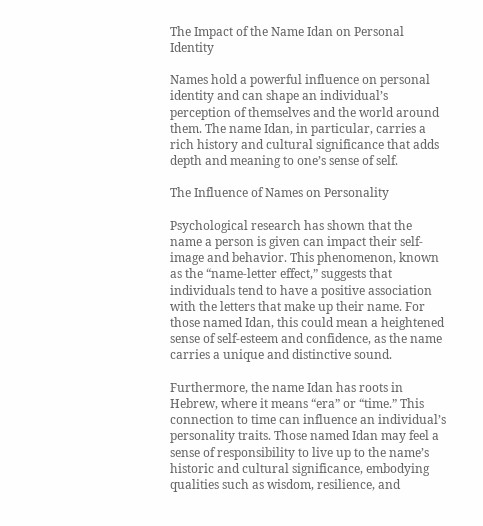The Impact of the Name Idan on Personal Identity

Names hold a powerful influence on personal identity and can shape an individual’s perception of themselves and the world around them. The name Idan, in particular, carries a rich history and cultural significance that adds depth and meaning to one’s sense of self.

The Influence of Names on Personality

Psychological research has shown that the name a person is given can impact their self-image and behavior. This phenomenon, known as the “name-letter effect,” suggests that individuals tend to have a positive association with the letters that make up their name. For those named Idan, this could mean a heightened sense of self-esteem and confidence, as the name carries a unique and distinctive sound.

Furthermore, the name Idan has roots in Hebrew, where it means “era” or “time.” This connection to time can influence an individual’s personality traits. Those named Idan may feel a sense of responsibility to live up to the name’s historic and cultural significance, embodying qualities such as wisdom, resilience, and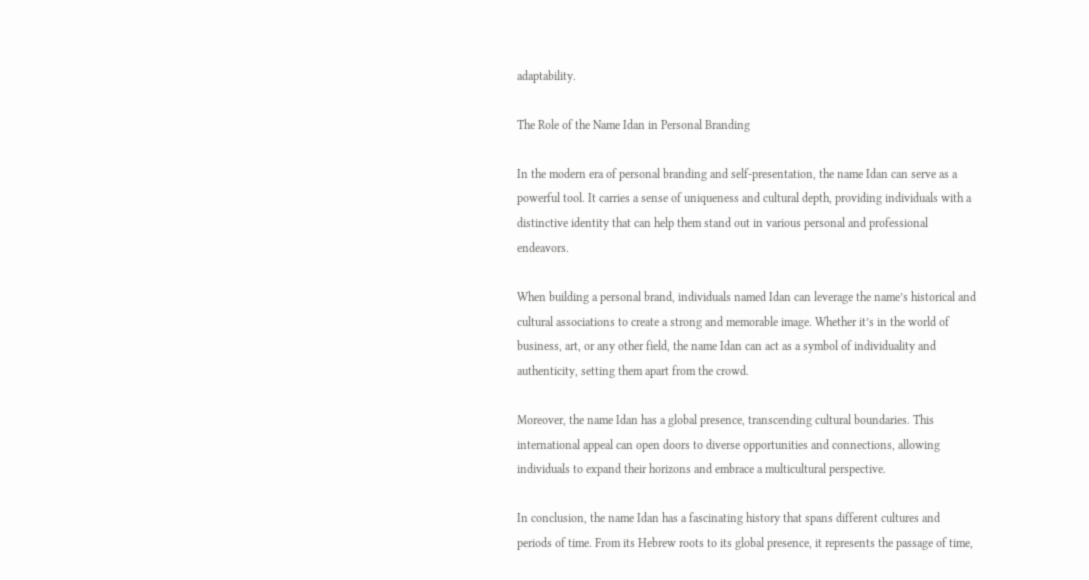adaptability.

The Role of the Name Idan in Personal Branding

In the modern era of personal branding and self-presentation, the name Idan can serve as a powerful tool. It carries a sense of uniqueness and cultural depth, providing individuals with a distinctive identity that can help them stand out in various personal and professional endeavors.

When building a personal brand, individuals named Idan can leverage the name’s historical and cultural associations to create a strong and memorable image. Whether it’s in the world of business, art, or any other field, the name Idan can act as a symbol of individuality and authenticity, setting them apart from the crowd.

Moreover, the name Idan has a global presence, transcending cultural boundaries. This international appeal can open doors to diverse opportunities and connections, allowing individuals to expand their horizons and embrace a multicultural perspective.

In conclusion, the name Idan has a fascinating history that spans different cultures and periods of time. From its Hebrew roots to its global presence, it represents the passage of time,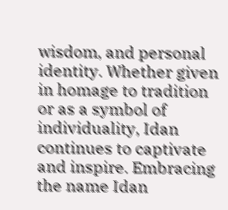wisdom, and personal identity. Whether given in homage to tradition or as a symbol of individuality, Idan continues to captivate and inspire. Embracing the name Idan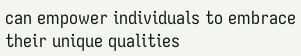can empower individuals to embrace their unique qualities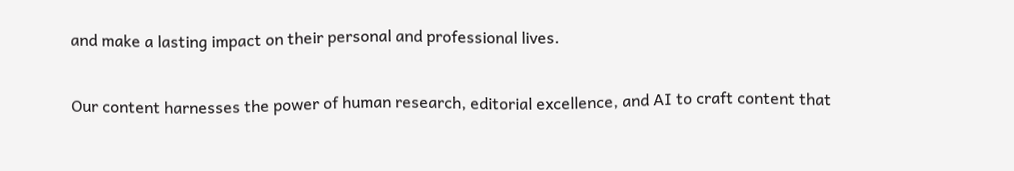and make a lasting impact on their personal and professional lives.

Our content harnesses the power of human research, editorial excellence, and AI to craft content that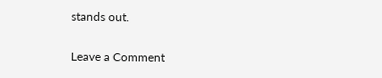stands out.

Leave a Comment